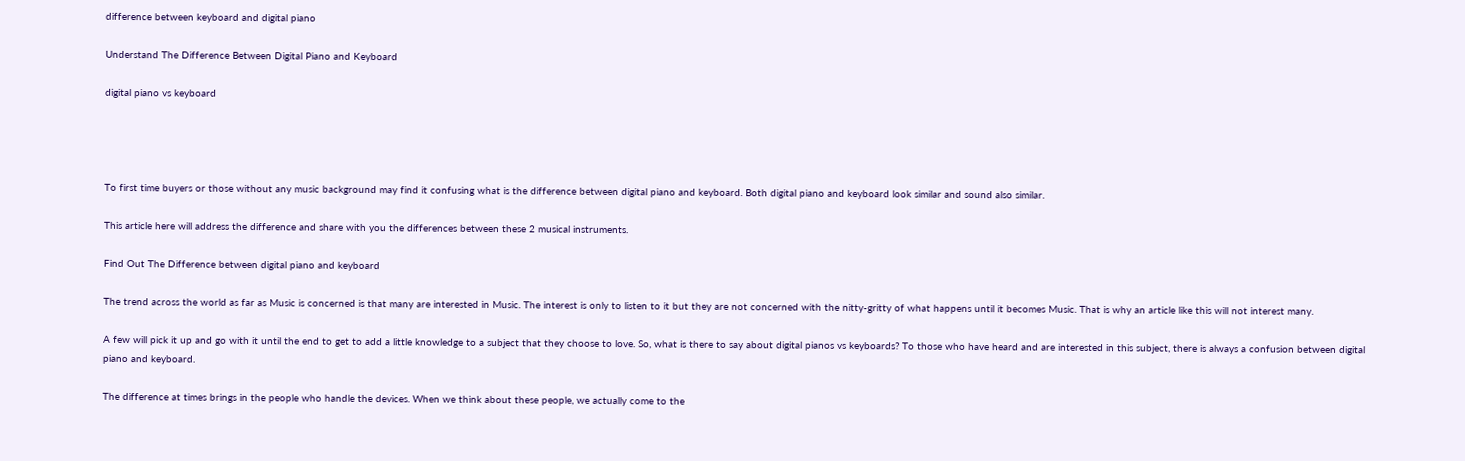difference between keyboard and digital piano

Understand The Difference Between Digital Piano and Keyboard

digital piano vs keyboard




To first time buyers or those without any music background may find it confusing what is the difference between digital piano and keyboard. Both digital piano and keyboard look similar and sound also similar.

This article here will address the difference and share with you the differences between these 2 musical instruments.

Find Out The Difference between digital piano and keyboard

The trend across the world as far as Music is concerned is that many are interested in Music. The interest is only to listen to it but they are not concerned with the nitty-gritty of what happens until it becomes Music. That is why an article like this will not interest many.

A few will pick it up and go with it until the end to get to add a little knowledge to a subject that they choose to love. So, what is there to say about digital pianos vs keyboards? To those who have heard and are interested in this subject, there is always a confusion between digital piano and keyboard.

The difference at times brings in the people who handle the devices. When we think about these people, we actually come to the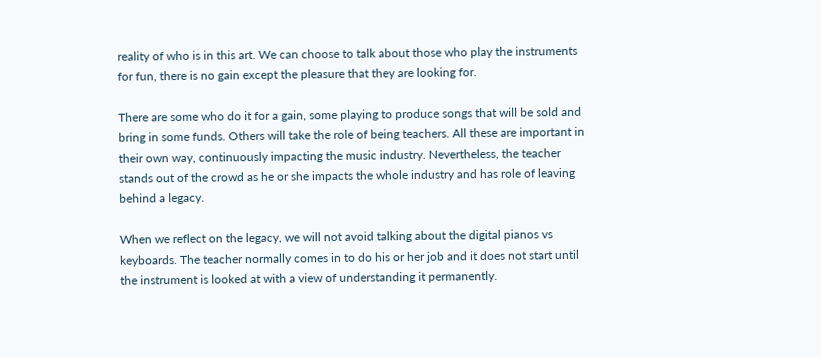reality of who is in this art. We can choose to talk about those who play the instruments for fun, there is no gain except the pleasure that they are looking for.

There are some who do it for a gain, some playing to produce songs that will be sold and bring in some funds. Others will take the role of being teachers. All these are important in their own way, continuously impacting the music industry. Nevertheless, the teacher stands out of the crowd as he or she impacts the whole industry and has role of leaving behind a legacy.

When we reflect on the legacy, we will not avoid talking about the digital pianos vs keyboards. The teacher normally comes in to do his or her job and it does not start until the instrument is looked at with a view of understanding it permanently.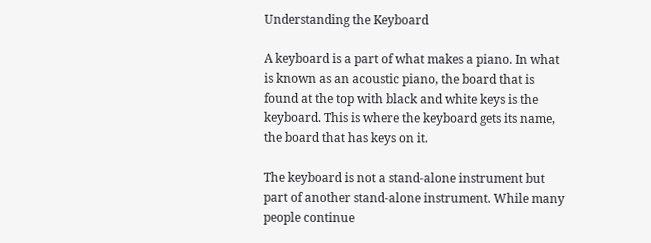Understanding the Keyboard

A keyboard is a part of what makes a piano. In what is known as an acoustic piano, the board that is found at the top with black and white keys is the keyboard. This is where the keyboard gets its name, the board that has keys on it.

The keyboard is not a stand-alone instrument but part of another stand-alone instrument. While many people continue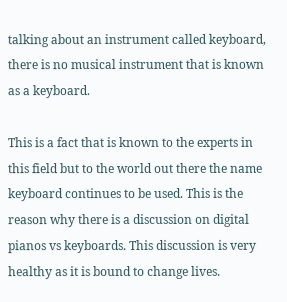talking about an instrument called keyboard, there is no musical instrument that is known as a keyboard.

This is a fact that is known to the experts in this field but to the world out there the name keyboard continues to be used. This is the reason why there is a discussion on digital pianos vs keyboards. This discussion is very healthy as it is bound to change lives.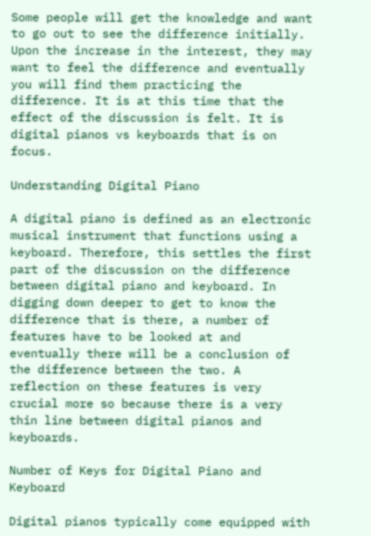Some people will get the knowledge and want to go out to see the difference initially. Upon the increase in the interest, they may want to feel the difference and eventually you will find them practicing the difference. It is at this time that the effect of the discussion is felt. It is digital pianos vs keyboards that is on focus.

Understanding Digital Piano

A digital piano is defined as an electronic musical instrument that functions using a keyboard. Therefore, this settles the first part of the discussion on the difference between digital piano and keyboard. In digging down deeper to get to know the difference that is there, a number of features have to be looked at and eventually there will be a conclusion of the difference between the two. A reflection on these features is very crucial more so because there is a very thin line between digital pianos and keyboards.

Number of Keys for Digital Piano and Keyboard

Digital pianos typically come equipped with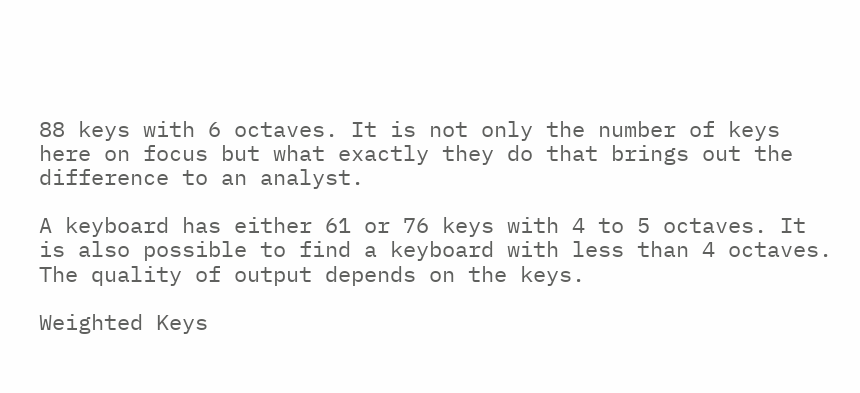88 keys with 6 octaves. It is not only the number of keys here on focus but what exactly they do that brings out the difference to an analyst.

A keyboard has either 61 or 76 keys with 4 to 5 octaves. It is also possible to find a keyboard with less than 4 octaves. The quality of output depends on the keys.

Weighted Keys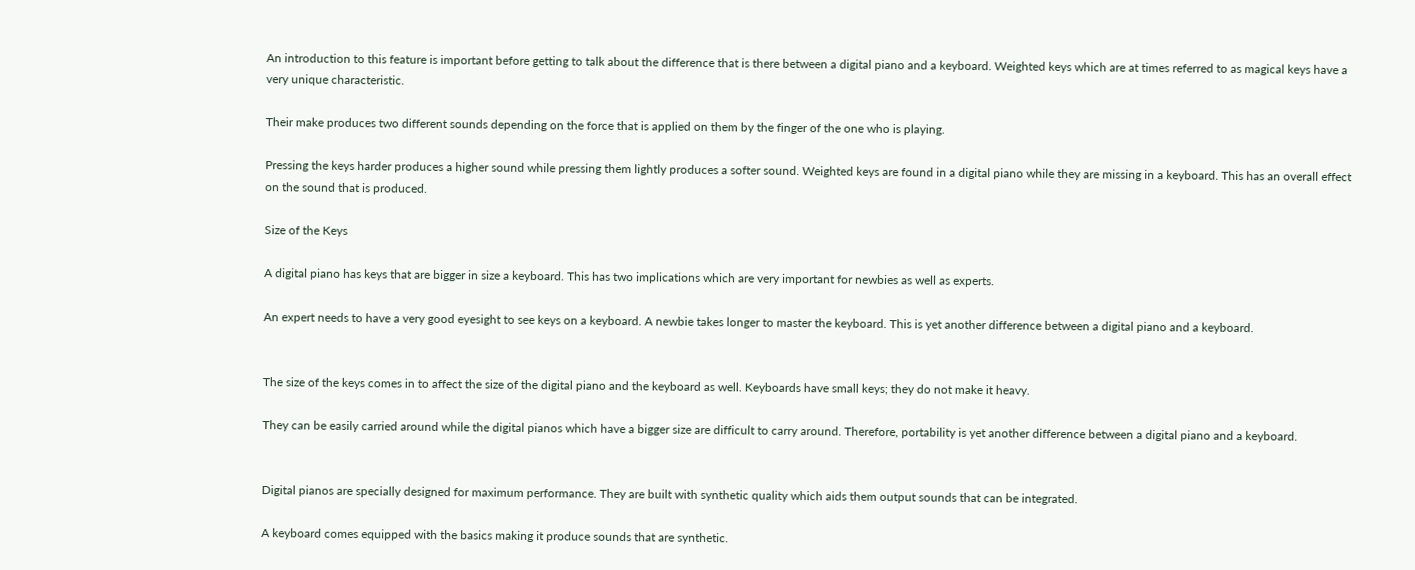An introduction to this feature is important before getting to talk about the difference that is there between a digital piano and a keyboard. Weighted keys which are at times referred to as magical keys have a very unique characteristic.

Their make produces two different sounds depending on the force that is applied on them by the finger of the one who is playing.

Pressing the keys harder produces a higher sound while pressing them lightly produces a softer sound. Weighted keys are found in a digital piano while they are missing in a keyboard. This has an overall effect on the sound that is produced.

Size of the Keys

A digital piano has keys that are bigger in size a keyboard. This has two implications which are very important for newbies as well as experts.

An expert needs to have a very good eyesight to see keys on a keyboard. A newbie takes longer to master the keyboard. This is yet another difference between a digital piano and a keyboard.


The size of the keys comes in to affect the size of the digital piano and the keyboard as well. Keyboards have small keys; they do not make it heavy.

They can be easily carried around while the digital pianos which have a bigger size are difficult to carry around. Therefore, portability is yet another difference between a digital piano and a keyboard.


Digital pianos are specially designed for maximum performance. They are built with synthetic quality which aids them output sounds that can be integrated.

A keyboard comes equipped with the basics making it produce sounds that are synthetic.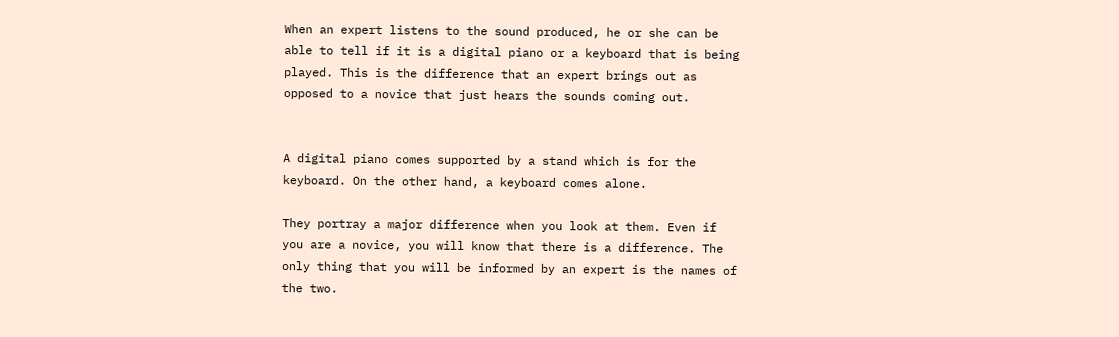When an expert listens to the sound produced, he or she can be able to tell if it is a digital piano or a keyboard that is being played. This is the difference that an expert brings out as opposed to a novice that just hears the sounds coming out.


A digital piano comes supported by a stand which is for the keyboard. On the other hand, a keyboard comes alone.

They portray a major difference when you look at them. Even if you are a novice, you will know that there is a difference. The only thing that you will be informed by an expert is the names of the two.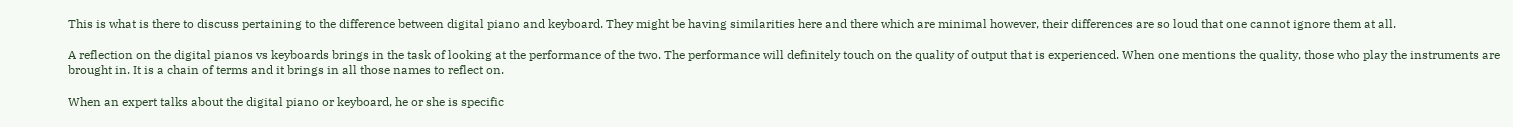This is what is there to discuss pertaining to the difference between digital piano and keyboard. They might be having similarities here and there which are minimal however, their differences are so loud that one cannot ignore them at all.

A reflection on the digital pianos vs keyboards brings in the task of looking at the performance of the two. The performance will definitely touch on the quality of output that is experienced. When one mentions the quality, those who play the instruments are brought in. It is a chain of terms and it brings in all those names to reflect on.

When an expert talks about the digital piano or keyboard, he or she is specific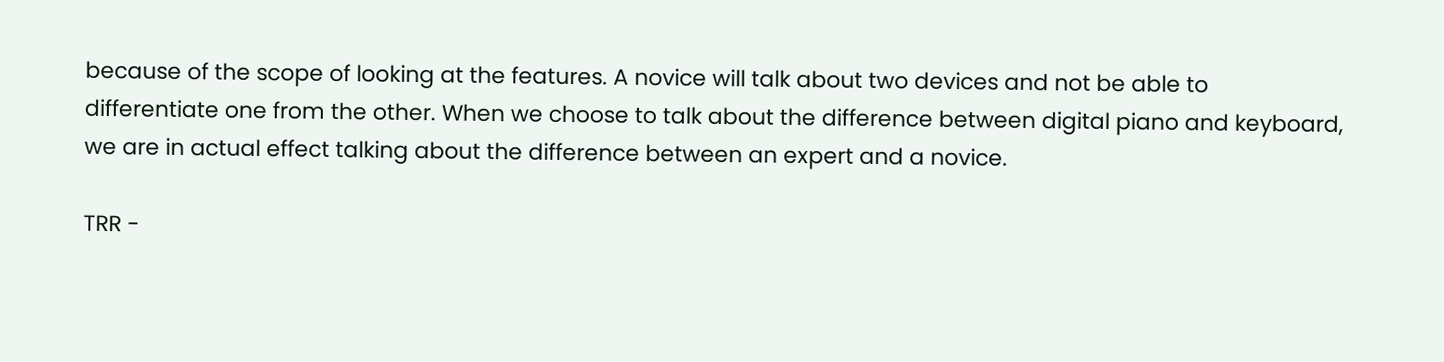because of the scope of looking at the features. A novice will talk about two devices and not be able to differentiate one from the other. When we choose to talk about the difference between digital piano and keyboard, we are in actual effect talking about the difference between an expert and a novice.

TRR -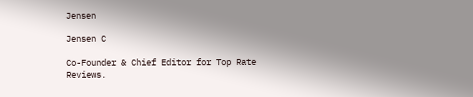Jensen

Jensen C

Co-Founder & Chief Editor for Top Rate Reviews.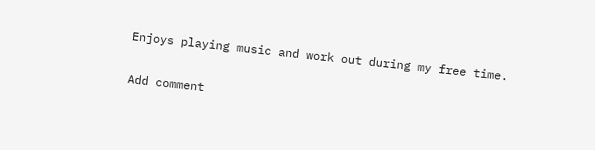Enjoys playing music and work out during my free time.

Add comment